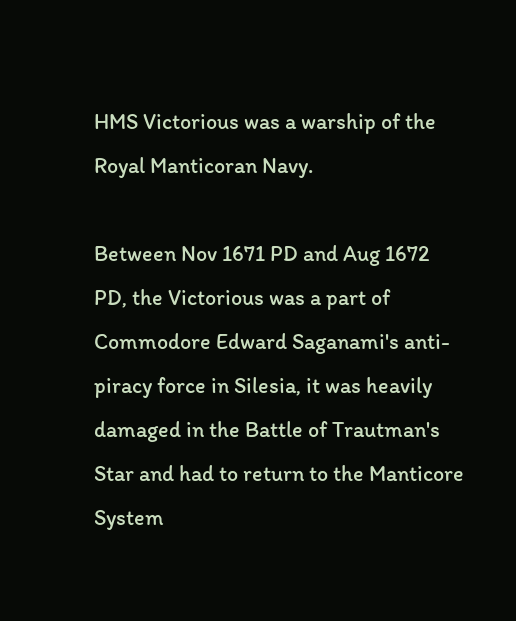HMS Victorious was a warship of the Royal Manticoran Navy.

Between Nov 1671 PD and Aug 1672 PD, the Victorious was a part of Commodore Edward Saganami's anti-piracy force in Silesia, it was heavily damaged in the Battle of Trautman's Star and had to return to the Manticore System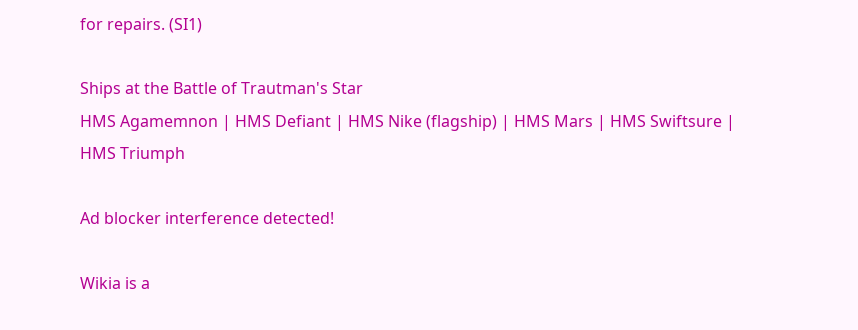for repairs. (SI1)

Ships at the Battle of Trautman's Star
HMS Agamemnon | HMS Defiant | HMS Nike (flagship) | HMS Mars | HMS Swiftsure | HMS Triumph

Ad blocker interference detected!

Wikia is a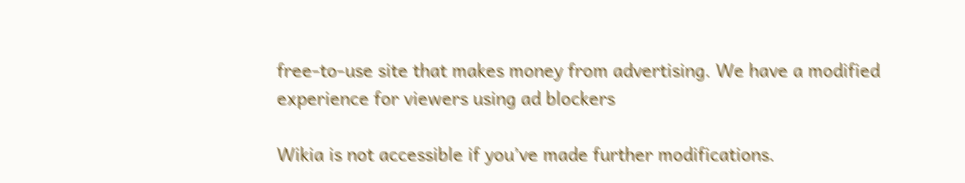free-to-use site that makes money from advertising. We have a modified experience for viewers using ad blockers

Wikia is not accessible if you’ve made further modifications.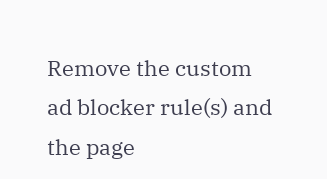Remove the custom ad blocker rule(s) and the page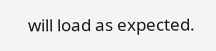will load as expected.